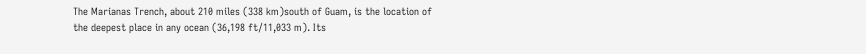The Marianas Trench, about 210 miles (338 km)south of Guam, is the location of the deepest place in any ocean (36,198 ft/11,033 m). Its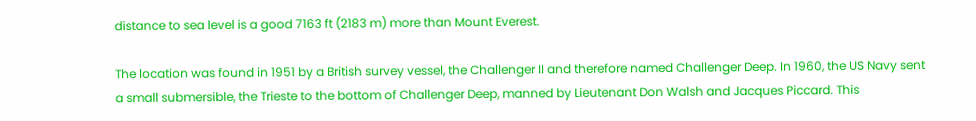distance to sea level is a good 7163 ft (2183 m) more than Mount Everest.

The location was found in 1951 by a British survey vessel, the Challenger II and therefore named Challenger Deep. In 1960, the US Navy sent a small submersible, the Trieste to the bottom of Challenger Deep, manned by Lieutenant Don Walsh and Jacques Piccard. This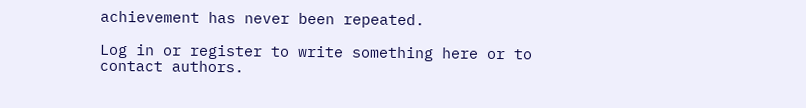achievement has never been repeated.

Log in or register to write something here or to contact authors.